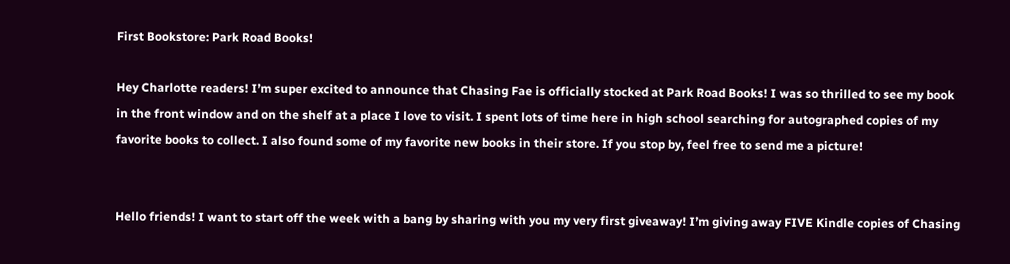First Bookstore: Park Road Books!

Hey Charlotte readers! I’m super excited to announce that Chasing Fae is officially stocked at Park Road Books! I was so thrilled to see my book in the front window and on the shelf at a place I love to visit. I spent lots of time here in high school searching for autographed copies of my favorite books to collect. I also found some of my favorite new books in their store. If you stop by, feel free to send me a picture!


Hello friends! I want to start off the week with a bang by sharing with you my very first giveaway! I’m giving away FIVE Kindle copies of Chasing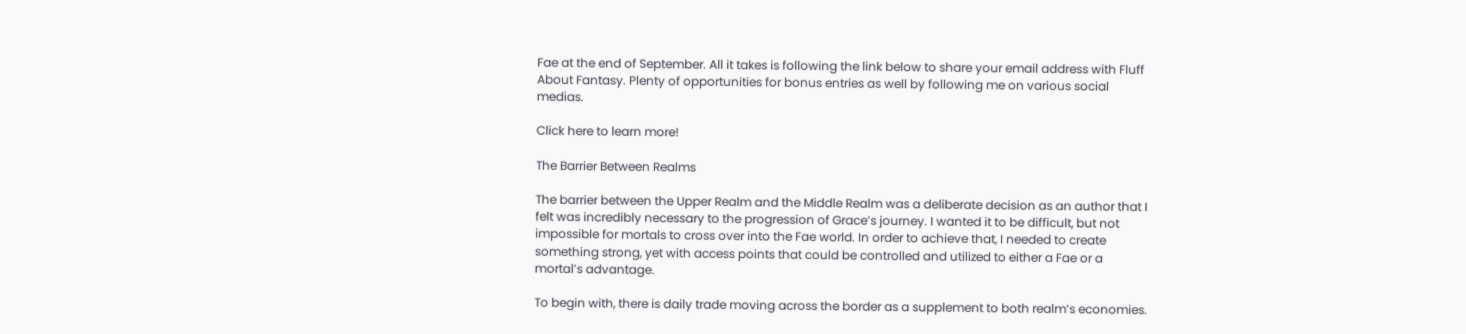Fae at the end of September. All it takes is following the link below to share your email address with Fluff About Fantasy. Plenty of opportunities for bonus entries as well by following me on various social medias.

Click here to learn more!

The Barrier Between Realms

The barrier between the Upper Realm and the Middle Realm was a deliberate decision as an author that I felt was incredibly necessary to the progression of Grace’s journey. I wanted it to be difficult, but not impossible for mortals to cross over into the Fae world. In order to achieve that, I needed to create something strong, yet with access points that could be controlled and utilized to either a Fae or a mortal’s advantage.

To begin with, there is daily trade moving across the border as a supplement to both realm’s economies.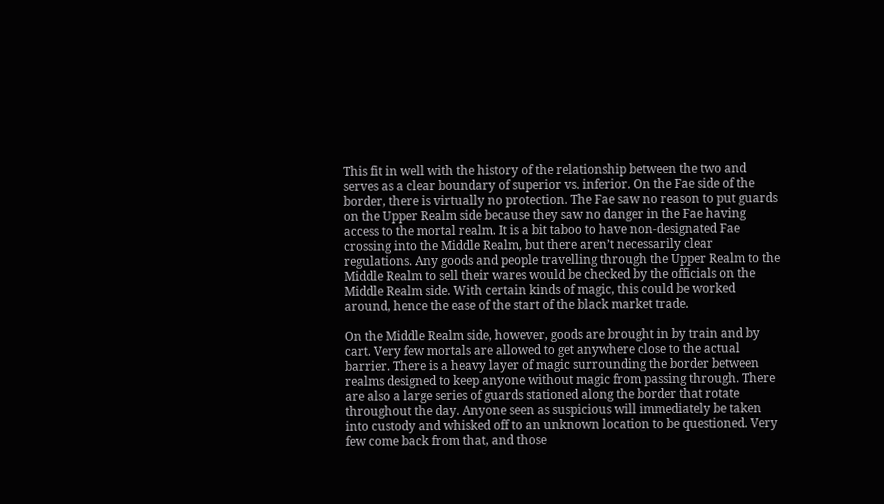This fit in well with the history of the relationship between the two and serves as a clear boundary of superior vs. inferior. On the Fae side of the border, there is virtually no protection. The Fae saw no reason to put guards on the Upper Realm side because they saw no danger in the Fae having access to the mortal realm. It is a bit taboo to have non-designated Fae crossing into the Middle Realm, but there aren’t necessarily clear regulations. Any goods and people travelling through the Upper Realm to the Middle Realm to sell their wares would be checked by the officials on the Middle Realm side. With certain kinds of magic, this could be worked around, hence the ease of the start of the black market trade.

On the Middle Realm side, however, goods are brought in by train and by cart. Very few mortals are allowed to get anywhere close to the actual barrier. There is a heavy layer of magic surrounding the border between realms designed to keep anyone without magic from passing through. There are also a large series of guards stationed along the border that rotate throughout the day. Anyone seen as suspicious will immediately be taken into custody and whisked off to an unknown location to be questioned. Very few come back from that, and those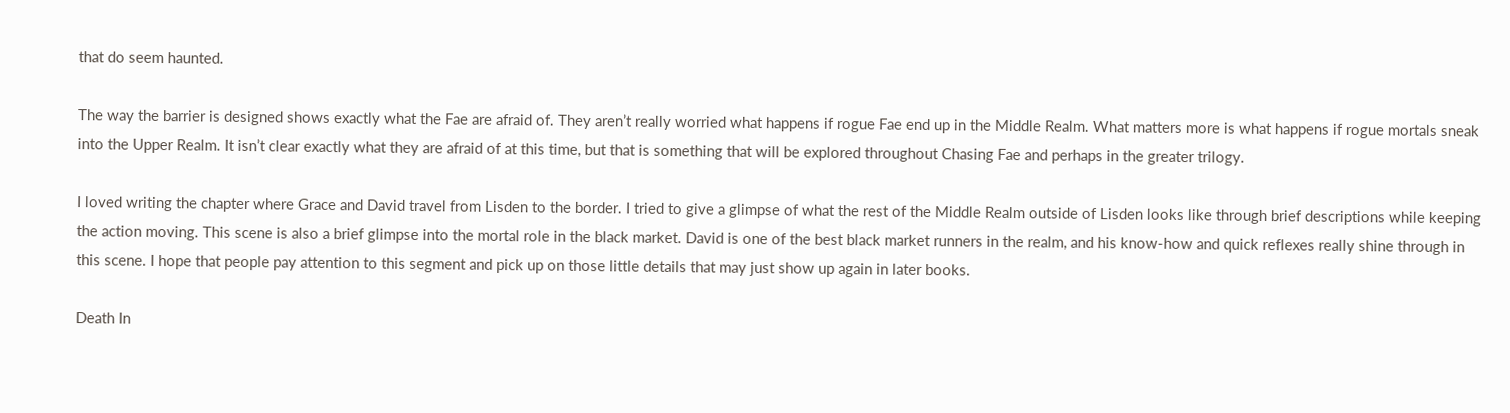that do seem haunted.

The way the barrier is designed shows exactly what the Fae are afraid of. They aren’t really worried what happens if rogue Fae end up in the Middle Realm. What matters more is what happens if rogue mortals sneak into the Upper Realm. It isn’t clear exactly what they are afraid of at this time, but that is something that will be explored throughout Chasing Fae and perhaps in the greater trilogy.

I loved writing the chapter where Grace and David travel from Lisden to the border. I tried to give a glimpse of what the rest of the Middle Realm outside of Lisden looks like through brief descriptions while keeping the action moving. This scene is also a brief glimpse into the mortal role in the black market. David is one of the best black market runners in the realm, and his know-how and quick reflexes really shine through in this scene. I hope that people pay attention to this segment and pick up on those little details that may just show up again in later books.

Death In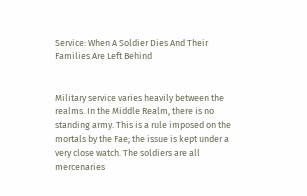Service: When A Soldier Dies And Their Families Are Left Behind


Military service varies heavily between the realms. In the Middle Realm, there is no standing army. This is a rule imposed on the mortals by the Fae; the issue is kept under a very close watch. The soldiers are all mercenaries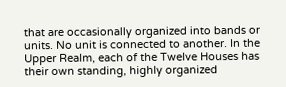that are occasionally organized into bands or units. No unit is connected to another. In the Upper Realm, each of the Twelve Houses has their own standing, highly organized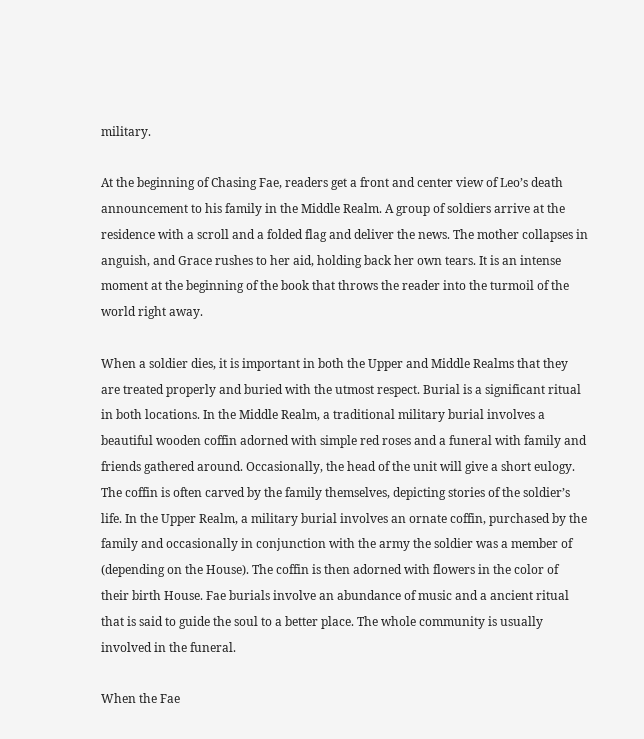military.

At the beginning of Chasing Fae, readers get a front and center view of Leo’s death announcement to his family in the Middle Realm. A group of soldiers arrive at the residence with a scroll and a folded flag and deliver the news. The mother collapses in anguish, and Grace rushes to her aid, holding back her own tears. It is an intense moment at the beginning of the book that throws the reader into the turmoil of the world right away.

When a soldier dies, it is important in both the Upper and Middle Realms that they are treated properly and buried with the utmost respect. Burial is a significant ritual in both locations. In the Middle Realm, a traditional military burial involves a beautiful wooden coffin adorned with simple red roses and a funeral with family and friends gathered around. Occasionally, the head of the unit will give a short eulogy. The coffin is often carved by the family themselves, depicting stories of the soldier’s life. In the Upper Realm, a military burial involves an ornate coffin, purchased by the family and occasionally in conjunction with the army the soldier was a member of (depending on the House). The coffin is then adorned with flowers in the color of their birth House. Fae burials involve an abundance of music and a ancient ritual that is said to guide the soul to a better place. The whole community is usually involved in the funeral.

When the Fae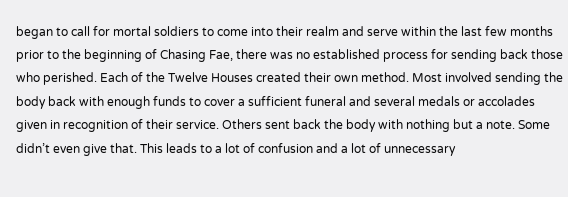began to call for mortal soldiers to come into their realm and serve within the last few months prior to the beginning of Chasing Fae, there was no established process for sending back those who perished. Each of the Twelve Houses created their own method. Most involved sending the body back with enough funds to cover a sufficient funeral and several medals or accolades given in recognition of their service. Others sent back the body with nothing but a note. Some didn’t even give that. This leads to a lot of confusion and a lot of unnecessary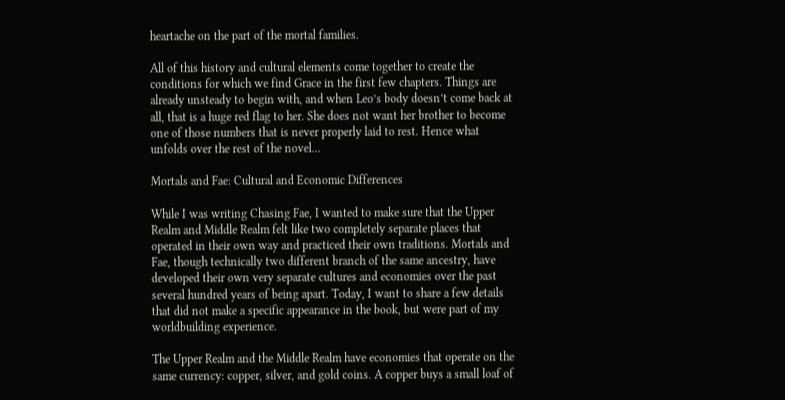heartache on the part of the mortal families.

All of this history and cultural elements come together to create the conditions for which we find Grace in the first few chapters. Things are already unsteady to begin with, and when Leo’s body doesn’t come back at all, that is a huge red flag to her. She does not want her brother to become one of those numbers that is never properly laid to rest. Hence what unfolds over the rest of the novel…

Mortals and Fae: Cultural and Economic Differences

While I was writing Chasing Fae, I wanted to make sure that the Upper Realm and Middle Realm felt like two completely separate places that operated in their own way and practiced their own traditions. Mortals and Fae, though technically two different branch of the same ancestry, have developed their own very separate cultures and economies over the past several hundred years of being apart. Today, I want to share a few details that did not make a specific appearance in the book, but were part of my worldbuilding experience.

The Upper Realm and the Middle Realm have economies that operate on the same currency: copper, silver, and gold coins. A copper buys a small loaf of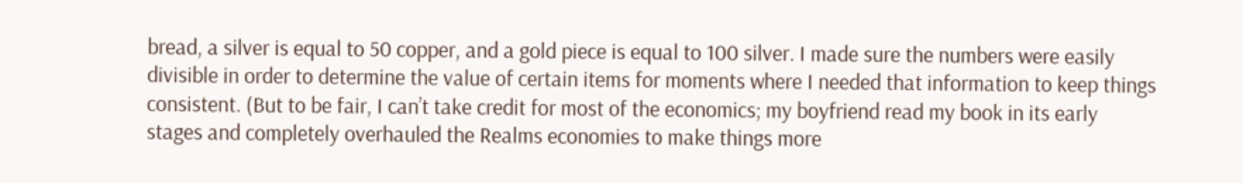bread, a silver is equal to 50 copper, and a gold piece is equal to 100 silver. I made sure the numbers were easily divisible in order to determine the value of certain items for moments where I needed that information to keep things consistent. (But to be fair, I can’t take credit for most of the economics; my boyfriend read my book in its early stages and completely overhauled the Realms economies to make things more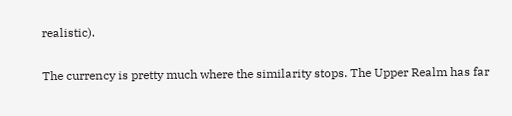realistic).

The currency is pretty much where the similarity stops. The Upper Realm has far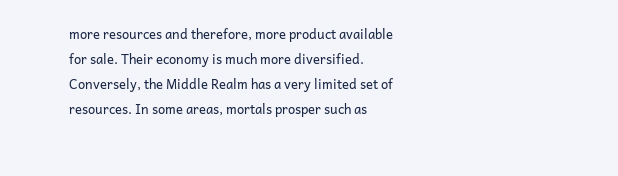more resources and therefore, more product available for sale. Their economy is much more diversified. Conversely, the Middle Realm has a very limited set of resources. In some areas, mortals prosper such as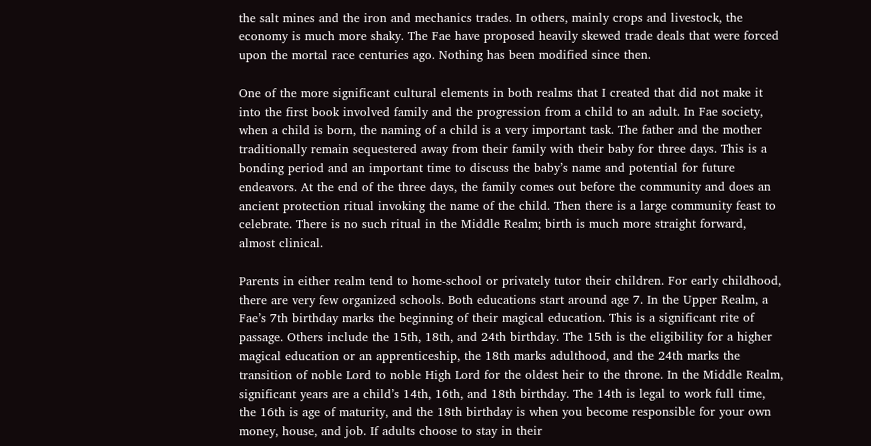the salt mines and the iron and mechanics trades. In others, mainly crops and livestock, the economy is much more shaky. The Fae have proposed heavily skewed trade deals that were forced upon the mortal race centuries ago. Nothing has been modified since then.

One of the more significant cultural elements in both realms that I created that did not make it into the first book involved family and the progression from a child to an adult. In Fae society, when a child is born, the naming of a child is a very important task. The father and the mother traditionally remain sequestered away from their family with their baby for three days. This is a bonding period and an important time to discuss the baby’s name and potential for future endeavors. At the end of the three days, the family comes out before the community and does an ancient protection ritual invoking the name of the child. Then there is a large community feast to celebrate. There is no such ritual in the Middle Realm; birth is much more straight forward, almost clinical.

Parents in either realm tend to home-school or privately tutor their children. For early childhood, there are very few organized schools. Both educations start around age 7. In the Upper Realm, a Fae’s 7th birthday marks the beginning of their magical education. This is a significant rite of passage. Others include the 15th, 18th, and 24th birthday. The 15th is the eligibility for a higher magical education or an apprenticeship, the 18th marks adulthood, and the 24th marks the transition of noble Lord to noble High Lord for the oldest heir to the throne. In the Middle Realm, significant years are a child’s 14th, 16th, and 18th birthday. The 14th is legal to work full time, the 16th is age of maturity, and the 18th birthday is when you become responsible for your own money, house, and job. If adults choose to stay in their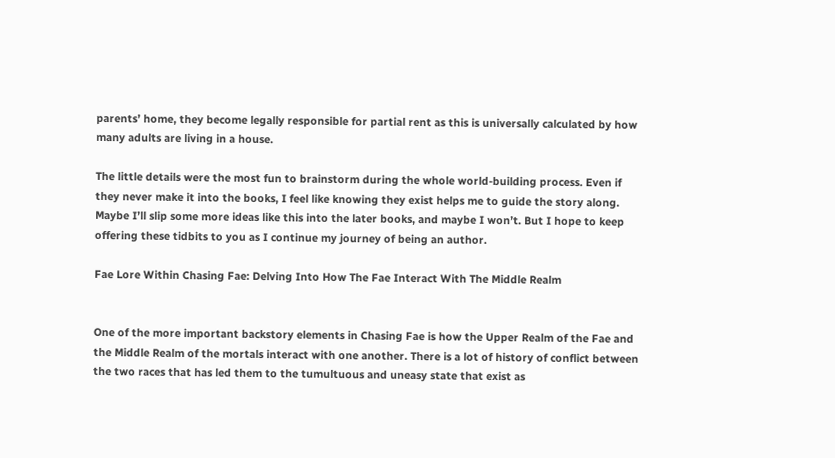parents’ home, they become legally responsible for partial rent as this is universally calculated by how many adults are living in a house.

The little details were the most fun to brainstorm during the whole world-building process. Even if they never make it into the books, I feel like knowing they exist helps me to guide the story along. Maybe I’ll slip some more ideas like this into the later books, and maybe I won’t. But I hope to keep offering these tidbits to you as I continue my journey of being an author.

Fae Lore Within Chasing Fae: Delving Into How The Fae Interact With The Middle Realm


One of the more important backstory elements in Chasing Fae is how the Upper Realm of the Fae and the Middle Realm of the mortals interact with one another. There is a lot of history of conflict between the two races that has led them to the tumultuous and uneasy state that exist as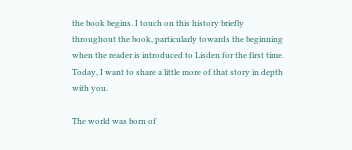the book begins. I touch on this history briefly throughout the book, particularly towards the beginning when the reader is introduced to Lisden for the first time. Today, I want to share a little more of that story in depth with you.

The world was born of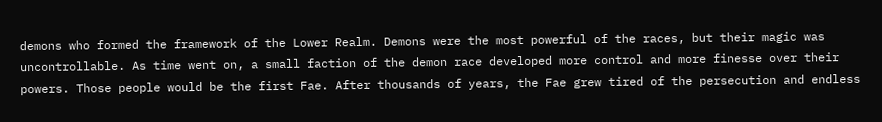demons who formed the framework of the Lower Realm. Demons were the most powerful of the races, but their magic was uncontrollable. As time went on, a small faction of the demon race developed more control and more finesse over their powers. Those people would be the first Fae. After thousands of years, the Fae grew tired of the persecution and endless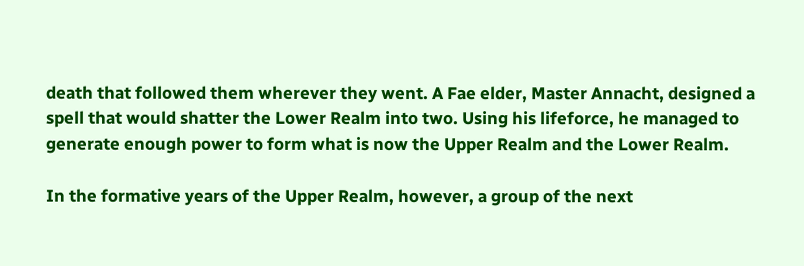death that followed them wherever they went. A Fae elder, Master Annacht, designed a spell that would shatter the Lower Realm into two. Using his lifeforce, he managed to generate enough power to form what is now the Upper Realm and the Lower Realm.

In the formative years of the Upper Realm, however, a group of the next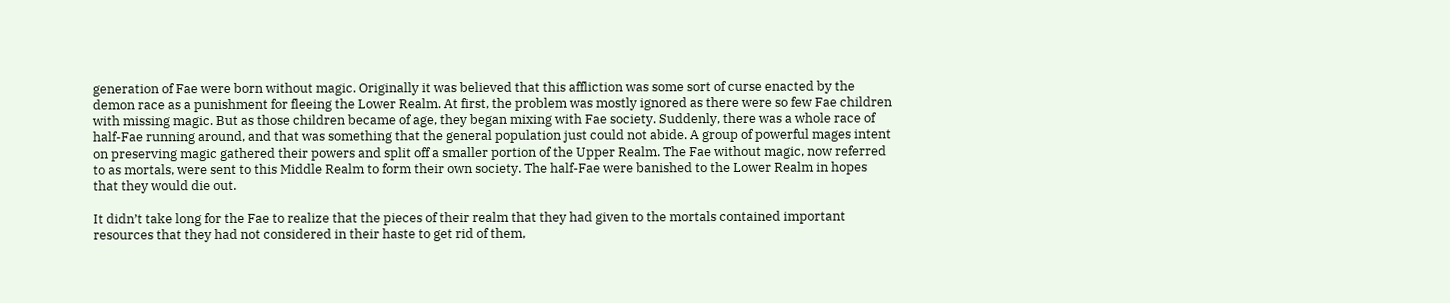generation of Fae were born without magic. Originally it was believed that this affliction was some sort of curse enacted by the demon race as a punishment for fleeing the Lower Realm. At first, the problem was mostly ignored as there were so few Fae children with missing magic. But as those children became of age, they began mixing with Fae society. Suddenly, there was a whole race of half-Fae running around, and that was something that the general population just could not abide. A group of powerful mages intent on preserving magic gathered their powers and split off a smaller portion of the Upper Realm. The Fae without magic, now referred to as mortals, were sent to this Middle Realm to form their own society. The half-Fae were banished to the Lower Realm in hopes that they would die out.

It didn’t take long for the Fae to realize that the pieces of their realm that they had given to the mortals contained important resources that they had not considered in their haste to get rid of them,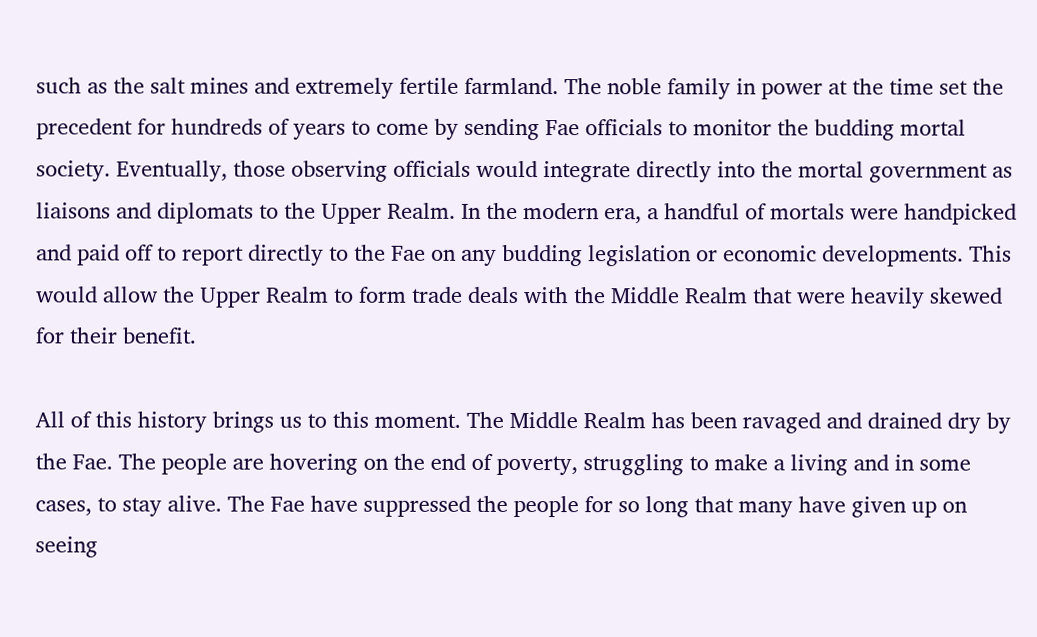such as the salt mines and extremely fertile farmland. The noble family in power at the time set the precedent for hundreds of years to come by sending Fae officials to monitor the budding mortal society. Eventually, those observing officials would integrate directly into the mortal government as liaisons and diplomats to the Upper Realm. In the modern era, a handful of mortals were handpicked and paid off to report directly to the Fae on any budding legislation or economic developments. This would allow the Upper Realm to form trade deals with the Middle Realm that were heavily skewed for their benefit.

All of this history brings us to this moment. The Middle Realm has been ravaged and drained dry by the Fae. The people are hovering on the end of poverty, struggling to make a living and in some cases, to stay alive. The Fae have suppressed the people for so long that many have given up on seeing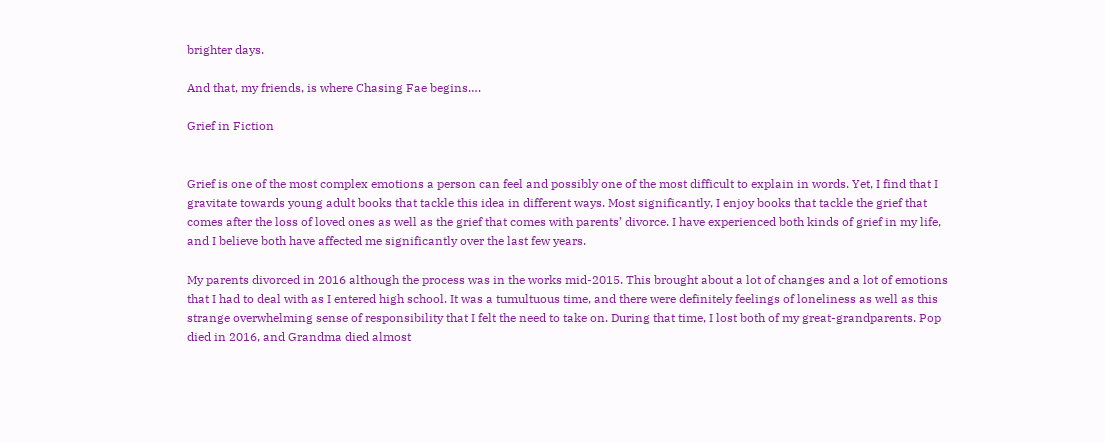brighter days.

And that, my friends, is where Chasing Fae begins….

Grief in Fiction


Grief is one of the most complex emotions a person can feel and possibly one of the most difficult to explain in words. Yet, I find that I gravitate towards young adult books that tackle this idea in different ways. Most significantly, I enjoy books that tackle the grief that comes after the loss of loved ones as well as the grief that comes with parents’ divorce. I have experienced both kinds of grief in my life, and I believe both have affected me significantly over the last few years.

My parents divorced in 2016 although the process was in the works mid-2015. This brought about a lot of changes and a lot of emotions that I had to deal with as I entered high school. It was a tumultuous time, and there were definitely feelings of loneliness as well as this strange overwhelming sense of responsibility that I felt the need to take on. During that time, I lost both of my great-grandparents. Pop died in 2016, and Grandma died almost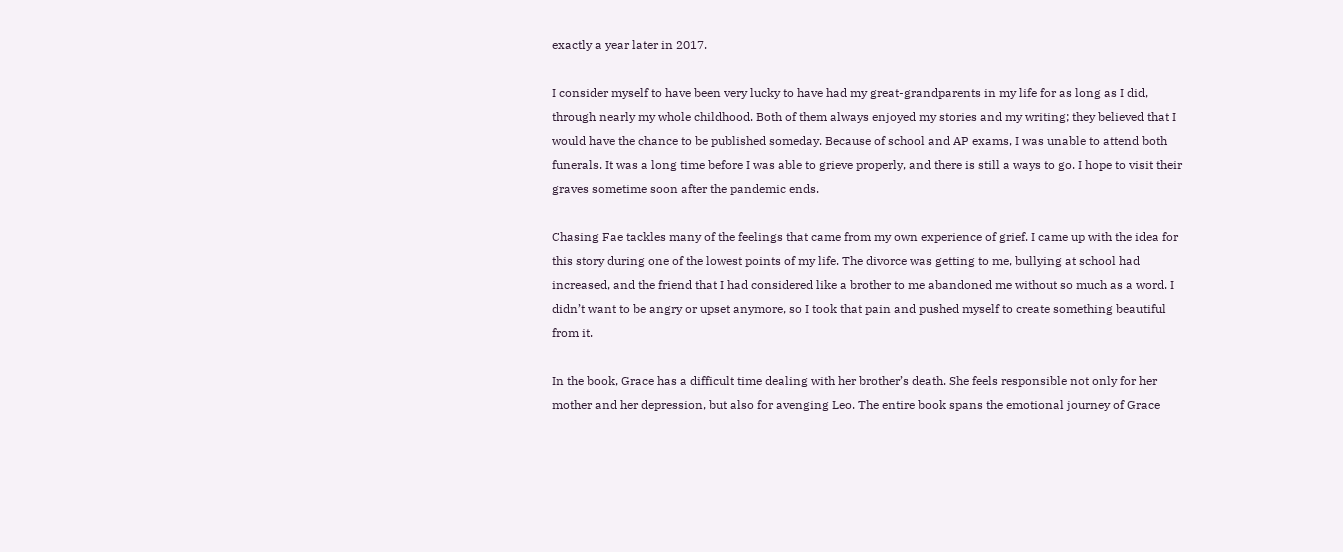exactly a year later in 2017.

I consider myself to have been very lucky to have had my great-grandparents in my life for as long as I did, through nearly my whole childhood. Both of them always enjoyed my stories and my writing; they believed that I would have the chance to be published someday. Because of school and AP exams, I was unable to attend both funerals. It was a long time before I was able to grieve properly, and there is still a ways to go. I hope to visit their graves sometime soon after the pandemic ends.

Chasing Fae tackles many of the feelings that came from my own experience of grief. I came up with the idea for this story during one of the lowest points of my life. The divorce was getting to me, bullying at school had increased, and the friend that I had considered like a brother to me abandoned me without so much as a word. I didn’t want to be angry or upset anymore, so I took that pain and pushed myself to create something beautiful from it.

In the book, Grace has a difficult time dealing with her brother’s death. She feels responsible not only for her mother and her depression, but also for avenging Leo. The entire book spans the emotional journey of Grace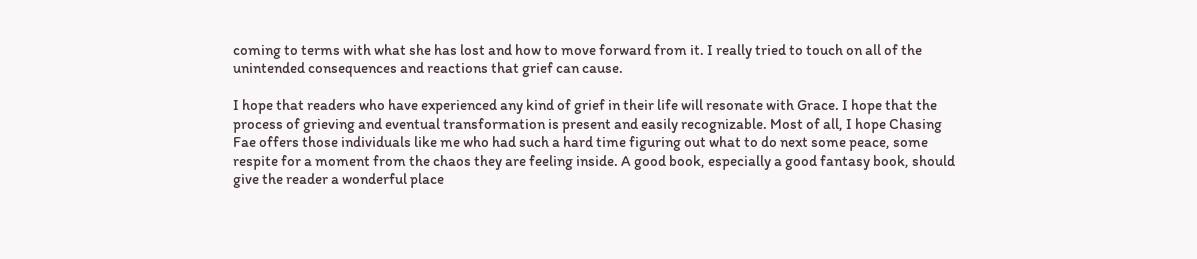coming to terms with what she has lost and how to move forward from it. I really tried to touch on all of the unintended consequences and reactions that grief can cause.

I hope that readers who have experienced any kind of grief in their life will resonate with Grace. I hope that the process of grieving and eventual transformation is present and easily recognizable. Most of all, I hope Chasing Fae offers those individuals like me who had such a hard time figuring out what to do next some peace, some respite for a moment from the chaos they are feeling inside. A good book, especially a good fantasy book, should give the reader a wonderful place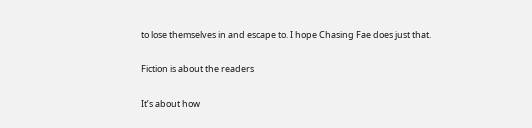to lose themselves in and escape to. I hope Chasing Fae does just that.

Fiction is about the readers

It’s about how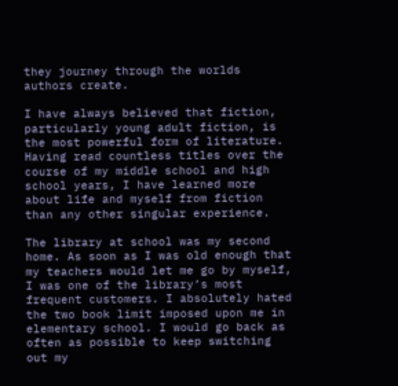they journey through the worlds authors create.

I have always believed that fiction, particularly young adult fiction, is the most powerful form of literature. Having read countless titles over the course of my middle school and high school years, I have learned more about life and myself from fiction than any other singular experience.

The library at school was my second home. As soon as I was old enough that my teachers would let me go by myself, I was one of the library’s most frequent customers. I absolutely hated the two book limit imposed upon me in elementary school. I would go back as often as possible to keep switching out my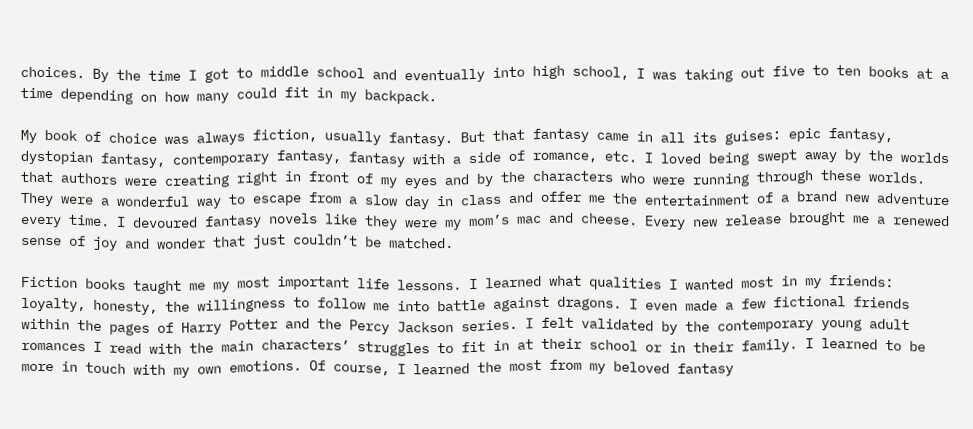choices. By the time I got to middle school and eventually into high school, I was taking out five to ten books at a time depending on how many could fit in my backpack.

My book of choice was always fiction, usually fantasy. But that fantasy came in all its guises: epic fantasy, dystopian fantasy, contemporary fantasy, fantasy with a side of romance, etc. I loved being swept away by the worlds that authors were creating right in front of my eyes and by the characters who were running through these worlds. They were a wonderful way to escape from a slow day in class and offer me the entertainment of a brand new adventure every time. I devoured fantasy novels like they were my mom’s mac and cheese. Every new release brought me a renewed sense of joy and wonder that just couldn’t be matched.

Fiction books taught me my most important life lessons. I learned what qualities I wanted most in my friends: loyalty, honesty, the willingness to follow me into battle against dragons. I even made a few fictional friends within the pages of Harry Potter and the Percy Jackson series. I felt validated by the contemporary young adult romances I read with the main characters’ struggles to fit in at their school or in their family. I learned to be more in touch with my own emotions. Of course, I learned the most from my beloved fantasy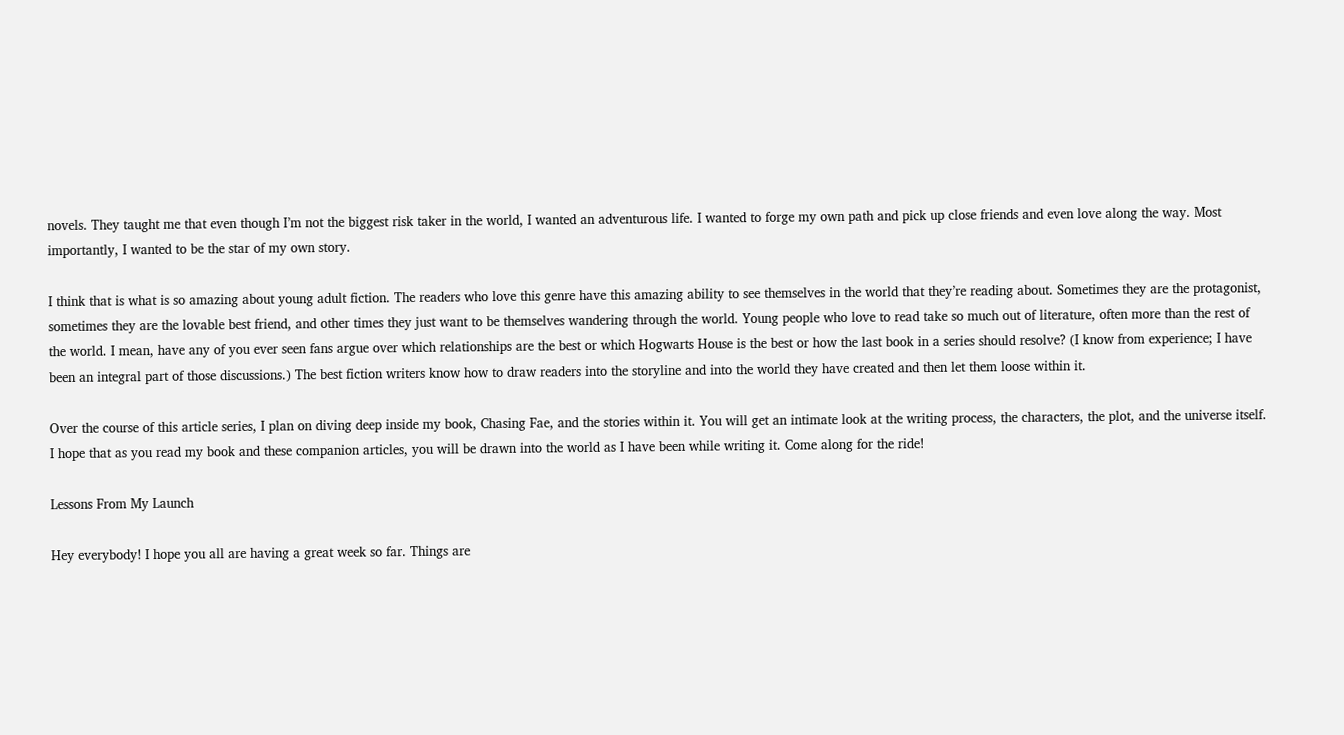novels. They taught me that even though I’m not the biggest risk taker in the world, I wanted an adventurous life. I wanted to forge my own path and pick up close friends and even love along the way. Most importantly, I wanted to be the star of my own story.

I think that is what is so amazing about young adult fiction. The readers who love this genre have this amazing ability to see themselves in the world that they’re reading about. Sometimes they are the protagonist, sometimes they are the lovable best friend, and other times they just want to be themselves wandering through the world. Young people who love to read take so much out of literature, often more than the rest of the world. I mean, have any of you ever seen fans argue over which relationships are the best or which Hogwarts House is the best or how the last book in a series should resolve? (I know from experience; I have been an integral part of those discussions.) The best fiction writers know how to draw readers into the storyline and into the world they have created and then let them loose within it.

Over the course of this article series, I plan on diving deep inside my book, Chasing Fae, and the stories within it. You will get an intimate look at the writing process, the characters, the plot, and the universe itself. I hope that as you read my book and these companion articles, you will be drawn into the world as I have been while writing it. Come along for the ride!

Lessons From My Launch

Hey everybody! I hope you all are having a great week so far. Things are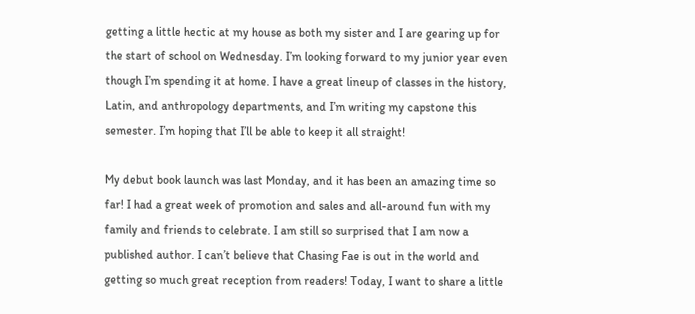getting a little hectic at my house as both my sister and I are gearing up for the start of school on Wednesday. I’m looking forward to my junior year even though I’m spending it at home. I have a great lineup of classes in the history, Latin, and anthropology departments, and I’m writing my capstone this semester. I’m hoping that I’ll be able to keep it all straight!

My debut book launch was last Monday, and it has been an amazing time so far! I had a great week of promotion and sales and all-around fun with my family and friends to celebrate. I am still so surprised that I am now a published author. I can’t believe that Chasing Fae is out in the world and getting so much great reception from readers! Today, I want to share a little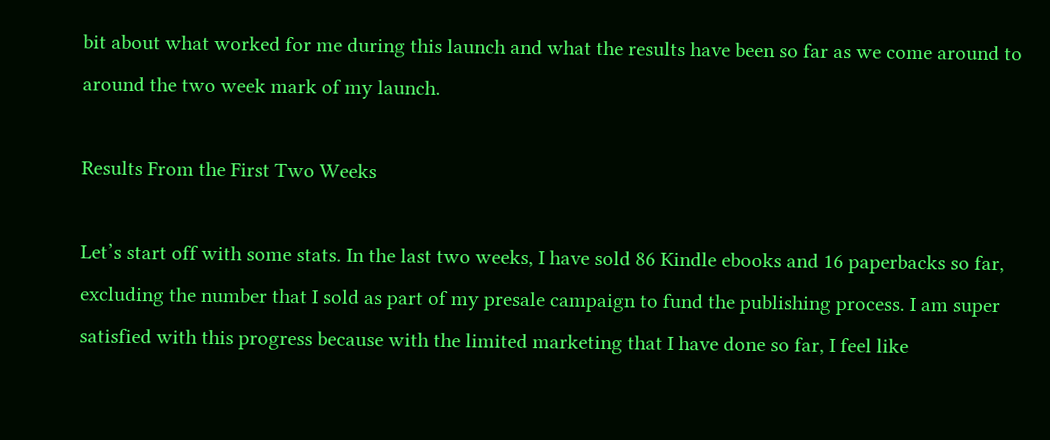bit about what worked for me during this launch and what the results have been so far as we come around to around the two week mark of my launch.

Results From the First Two Weeks

Let’s start off with some stats. In the last two weeks, I have sold 86 Kindle ebooks and 16 paperbacks so far, excluding the number that I sold as part of my presale campaign to fund the publishing process. I am super satisfied with this progress because with the limited marketing that I have done so far, I feel like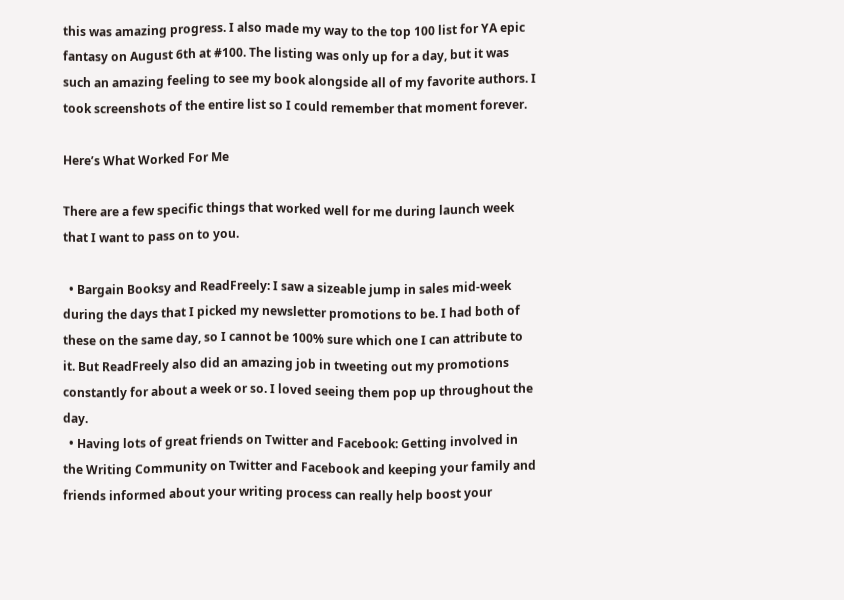this was amazing progress. I also made my way to the top 100 list for YA epic fantasy on August 6th at #100. The listing was only up for a day, but it was such an amazing feeling to see my book alongside all of my favorite authors. I took screenshots of the entire list so I could remember that moment forever.

Here’s What Worked For Me

There are a few specific things that worked well for me during launch week that I want to pass on to you.

  • Bargain Booksy and ReadFreely: I saw a sizeable jump in sales mid-week during the days that I picked my newsletter promotions to be. I had both of these on the same day, so I cannot be 100% sure which one I can attribute to it. But ReadFreely also did an amazing job in tweeting out my promotions constantly for about a week or so. I loved seeing them pop up throughout the day.
  • Having lots of great friends on Twitter and Facebook: Getting involved in the Writing Community on Twitter and Facebook and keeping your family and friends informed about your writing process can really help boost your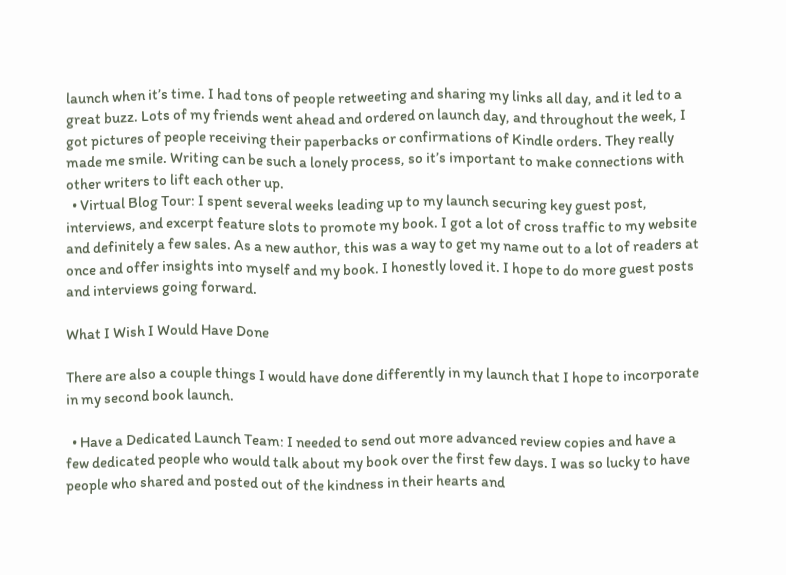launch when it’s time. I had tons of people retweeting and sharing my links all day, and it led to a great buzz. Lots of my friends went ahead and ordered on launch day, and throughout the week, I got pictures of people receiving their paperbacks or confirmations of Kindle orders. They really made me smile. Writing can be such a lonely process, so it’s important to make connections with other writers to lift each other up.
  • Virtual Blog Tour: I spent several weeks leading up to my launch securing key guest post, interviews, and excerpt feature slots to promote my book. I got a lot of cross traffic to my website and definitely a few sales. As a new author, this was a way to get my name out to a lot of readers at once and offer insights into myself and my book. I honestly loved it. I hope to do more guest posts and interviews going forward.

What I Wish I Would Have Done

There are also a couple things I would have done differently in my launch that I hope to incorporate in my second book launch.

  • Have a Dedicated Launch Team: I needed to send out more advanced review copies and have a few dedicated people who would talk about my book over the first few days. I was so lucky to have people who shared and posted out of the kindness in their hearts and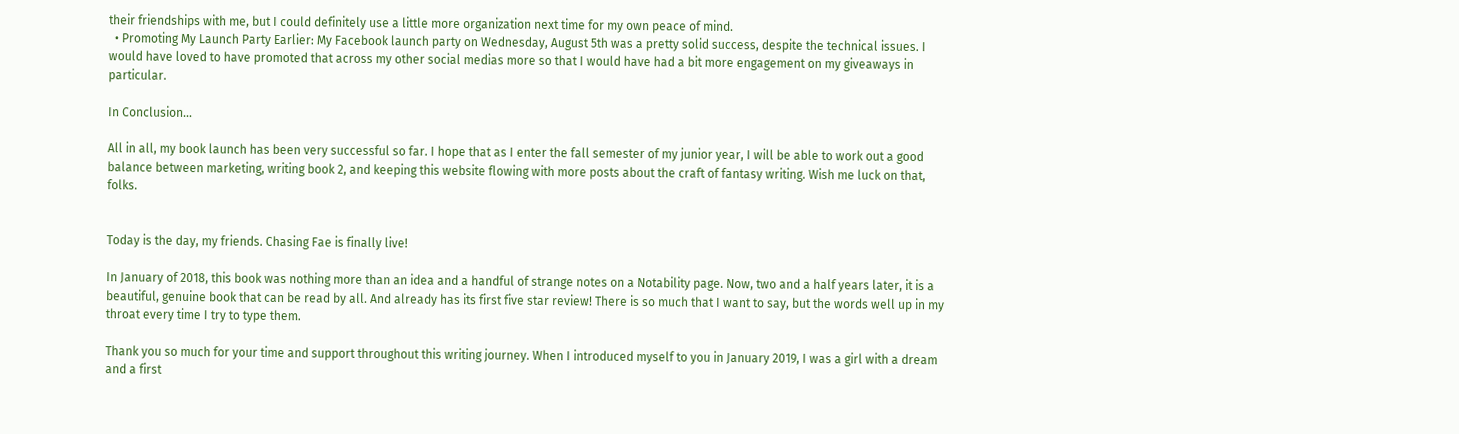their friendships with me, but I could definitely use a little more organization next time for my own peace of mind.
  • Promoting My Launch Party Earlier: My Facebook launch party on Wednesday, August 5th was a pretty solid success, despite the technical issues. I would have loved to have promoted that across my other social medias more so that I would have had a bit more engagement on my giveaways in particular.

In Conclusion…

All in all, my book launch has been very successful so far. I hope that as I enter the fall semester of my junior year, I will be able to work out a good balance between marketing, writing book 2, and keeping this website flowing with more posts about the craft of fantasy writing. Wish me luck on that, folks.


Today is the day, my friends. Chasing Fae is finally live!

In January of 2018, this book was nothing more than an idea and a handful of strange notes on a Notability page. Now, two and a half years later, it is a beautiful, genuine book that can be read by all. And already has its first five star review! There is so much that I want to say, but the words well up in my throat every time I try to type them.

Thank you so much for your time and support throughout this writing journey. When I introduced myself to you in January 2019, I was a girl with a dream and a first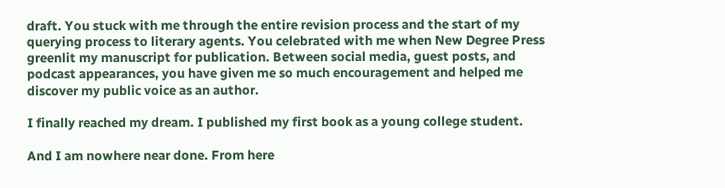draft. You stuck with me through the entire revision process and the start of my querying process to literary agents. You celebrated with me when New Degree Press greenlit my manuscript for publication. Between social media, guest posts, and podcast appearances, you have given me so much encouragement and helped me discover my public voice as an author.

I finally reached my dream. I published my first book as a young college student.

And I am nowhere near done. From here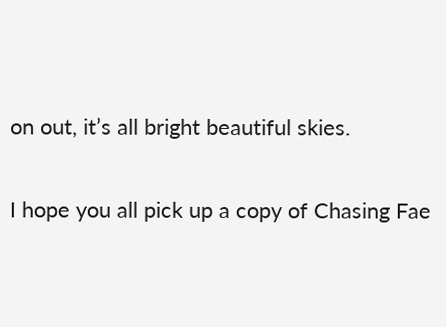on out, it’s all bright beautiful skies.

I hope you all pick up a copy of Chasing Fae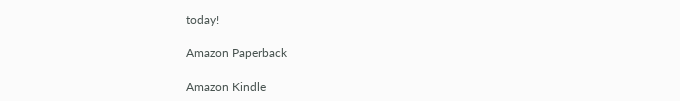today!

Amazon Paperback

Amazon Kindle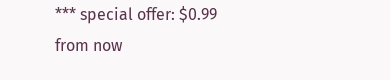*** special offer: $0.99 from now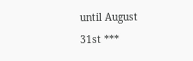until August 31st ***